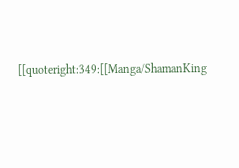[[quoteright:349:[[Manga/ShamanKing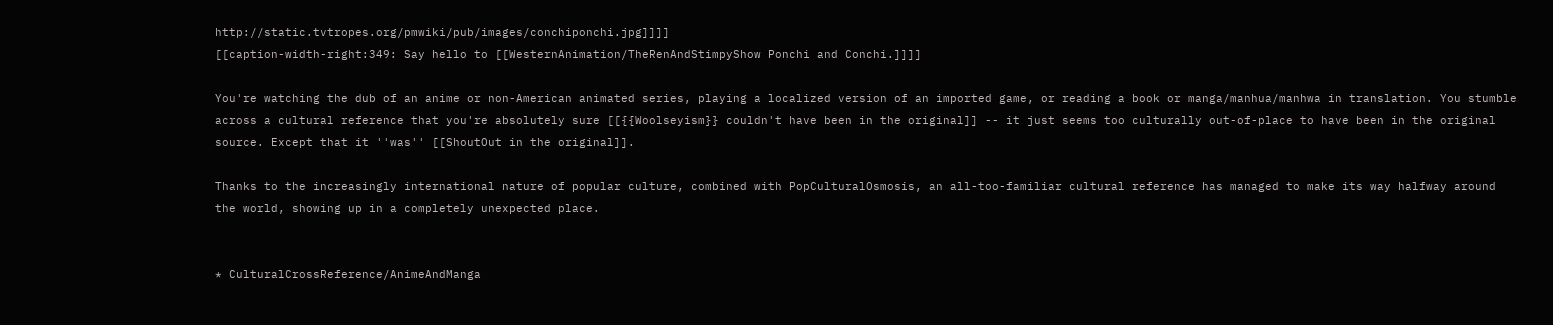http://static.tvtropes.org/pmwiki/pub/images/conchiponchi.jpg]]]]
[[caption-width-right:349: Say hello to [[WesternAnimation/TheRenAndStimpyShow Ponchi and Conchi.]]]]

You're watching the dub of an anime or non-American animated series, playing a localized version of an imported game, or reading a book or manga/manhua/manhwa in translation. You stumble across a cultural reference that you're absolutely sure [[{{Woolseyism}} couldn't have been in the original]] -- it just seems too culturally out-of-place to have been in the original source. Except that it ''was'' [[ShoutOut in the original]].

Thanks to the increasingly international nature of popular culture, combined with PopCulturalOsmosis, an all-too-familiar cultural reference has managed to make its way halfway around the world, showing up in a completely unexpected place.


* CulturalCrossReference/AnimeAndManga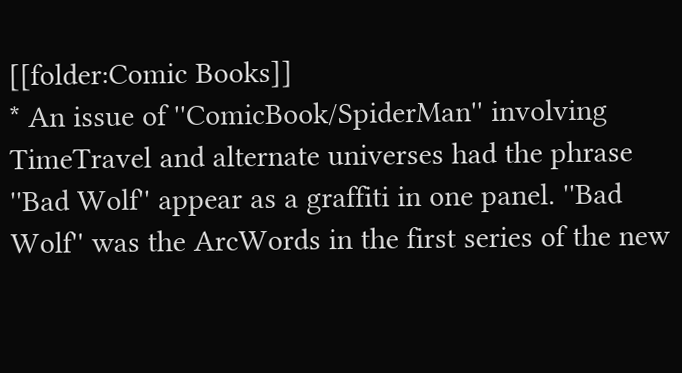[[folder:Comic Books]]
* An issue of ''ComicBook/SpiderMan'' involving TimeTravel and alternate universes had the phrase ''Bad Wolf'' appear as a graffiti in one panel. ''Bad Wolf'' was the ArcWords in the first series of the new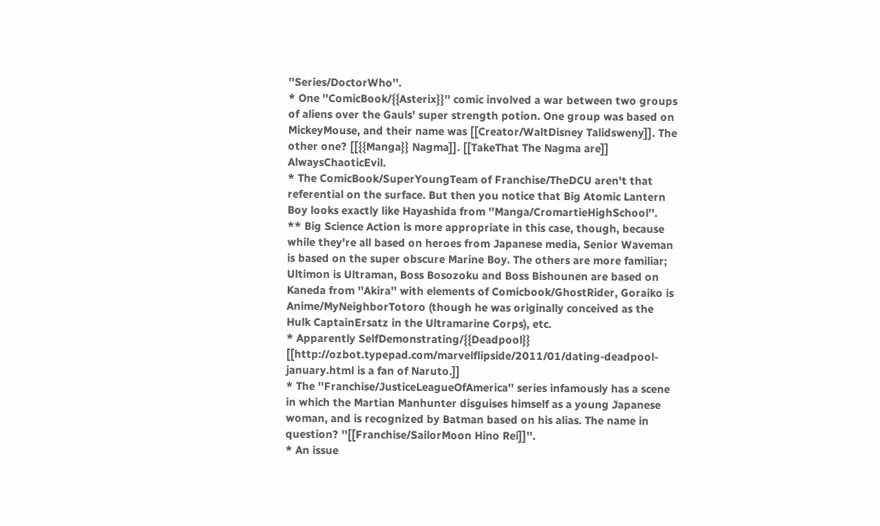''Series/DoctorWho''.
* One ''ComicBook/{{Asterix}}'' comic involved a war between two groups of aliens over the Gauls' super strength potion. One group was based on MickeyMouse, and their name was [[Creator/WaltDisney Talidsweny]]. The other one? [[{{Manga}} Nagma]]. [[TakeThat The Nagma are]] AlwaysChaoticEvil.
* The ComicBook/SuperYoungTeam of Franchise/TheDCU aren't that referential on the surface. But then you notice that Big Atomic Lantern Boy looks exactly like Hayashida from ''Manga/CromartieHighSchool''.
** Big Science Action is more appropriate in this case, though, because while they're all based on heroes from Japanese media, Senior Waveman is based on the super obscure Marine Boy. The others are more familiar; Ultimon is Ultraman, Boss Bosozoku and Boss Bishounen are based on Kaneda from ''Akira'' with elements of Comicbook/GhostRider, Goraiko is Anime/MyNeighborTotoro (though he was originally conceived as the Hulk CaptainErsatz in the Ultramarine Corps), etc.
* Apparently SelfDemonstrating/{{Deadpool}} [[http://ozbot.typepad.com/marvelflipside/2011/01/dating-deadpool-january.html is a fan of Naruto.]]
* The ''Franchise/JusticeLeagueOfAmerica'' series infamously has a scene in which the Martian Manhunter disguises himself as a young Japanese woman, and is recognized by Batman based on his alias. The name in question? ''[[Franchise/SailorMoon Hino Rei]]''.
* An issue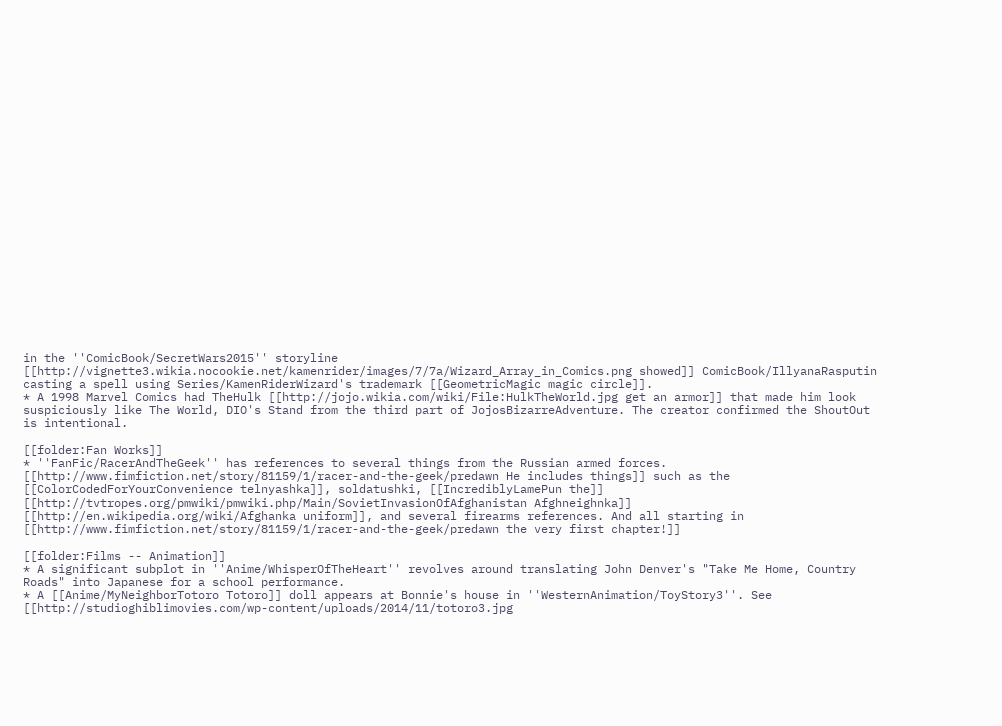in the ''ComicBook/SecretWars2015'' storyline [[http://vignette3.wikia.nocookie.net/kamenrider/images/7/7a/Wizard_Array_in_Comics.png showed]] ComicBook/IllyanaRasputin casting a spell using Series/KamenRiderWizard's trademark [[GeometricMagic magic circle]].
* A 1998 Marvel Comics had TheHulk [[http://jojo.wikia.com/wiki/File:HulkTheWorld.jpg get an armor]] that made him look suspiciously like The World, DIO's Stand from the third part of JojosBizarreAdventure. The creator confirmed the ShoutOut is intentional.

[[folder:Fan Works]]
* ''FanFic/RacerAndTheGeek'' has references to several things from the Russian armed forces. [[http://www.fimfiction.net/story/81159/1/racer-and-the-geek/predawn He includes things]] such as the [[ColorCodedForYourConvenience telnyashka]], soldatushki, [[IncrediblyLamePun the]] [[http://tvtropes.org/pmwiki/pmwiki.php/Main/SovietInvasionOfAfghanistan Afghneighnka]] [[http://en.wikipedia.org/wiki/Afghanka uniform]], and several firearms references. And all starting in [[http://www.fimfiction.net/story/81159/1/racer-and-the-geek/predawn the very first chapter!]]

[[folder:Films -- Animation]]
* A significant subplot in ''Anime/WhisperOfTheHeart'' revolves around translating John Denver's "Take Me Home, Country Roads" into Japanese for a school performance.
* A [[Anime/MyNeighborTotoro Totoro]] doll appears at Bonnie's house in ''WesternAnimation/ToyStory3''. See [[http://studioghiblimovies.com/wp-content/uploads/2014/11/totoro3.jpg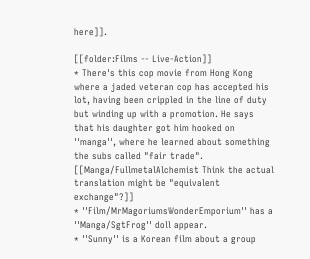here]].

[[folder:Films -- Live-Action]]
* There's this cop movie from Hong Kong where a jaded veteran cop has accepted his lot, having been crippled in the line of duty but winding up with a promotion. He says that his daughter got him hooked on ''manga'', where he learned about something the subs called "fair trade". [[Manga/FullmetalAlchemist Think the actual translation might be "equivalent exchange"?]]
* ''Film/MrMagoriumsWonderEmporium'' has a ''Manga/SgtFrog'' doll appear.
* ''Sunny'' is a Korean film about a group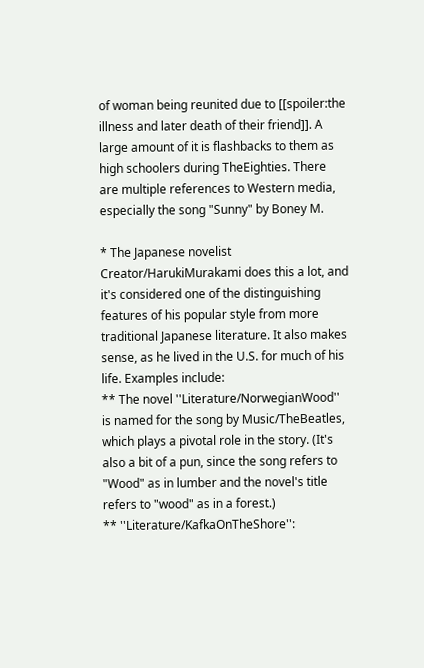of woman being reunited due to [[spoiler:the illness and later death of their friend]]. A large amount of it is flashbacks to them as high schoolers during TheEighties. There are multiple references to Western media, especially the song "Sunny" by Boney M.

* The Japanese novelist Creator/HarukiMurakami does this a lot, and it's considered one of the distinguishing features of his popular style from more traditional Japanese literature. It also makes sense, as he lived in the U.S. for much of his life. Examples include:
** The novel ''Literature/NorwegianWood'' is named for the song by Music/TheBeatles, which plays a pivotal role in the story. (It's also a bit of a pun, since the song refers to "Wood" as in lumber and the novel's title refers to "wood" as in a forest.)
** ''Literature/KafkaOnTheShore'':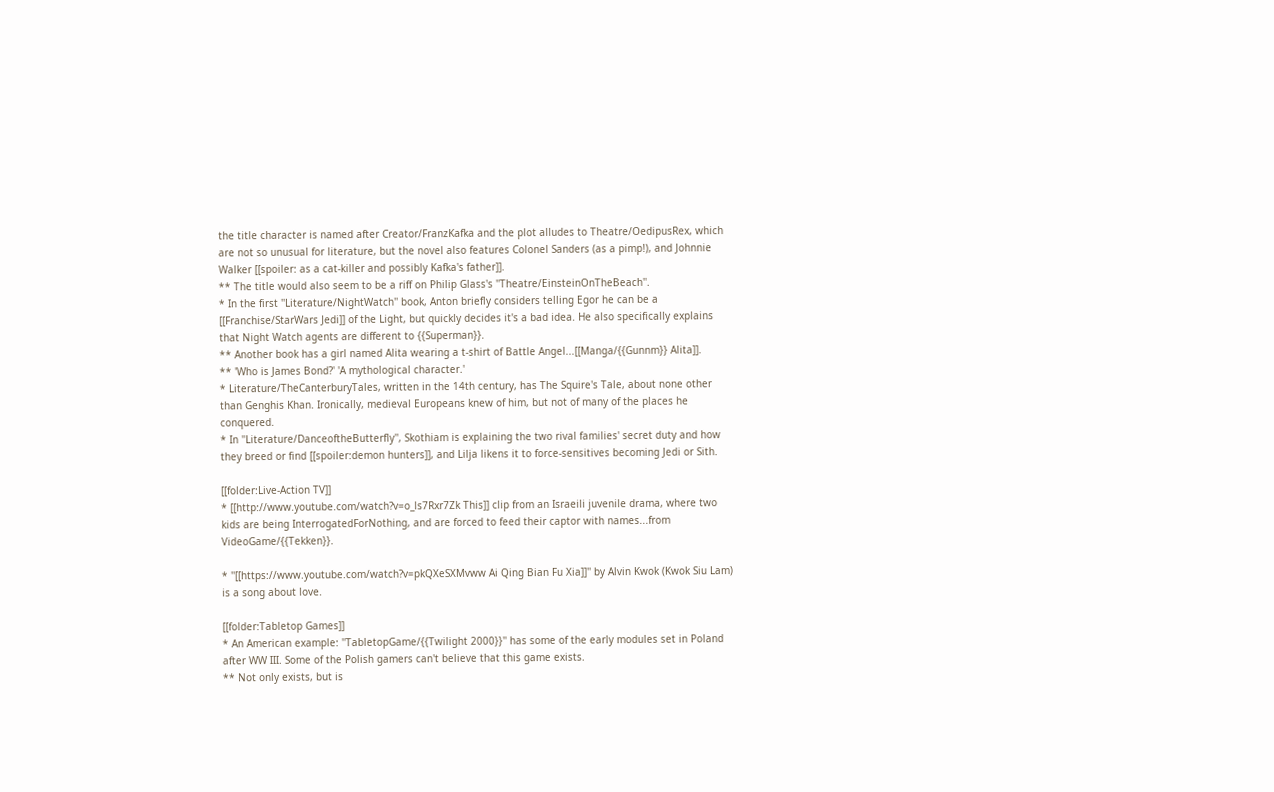the title character is named after Creator/FranzKafka and the plot alludes to Theatre/OedipusRex, which are not so unusual for literature, but the novel also features Colonel Sanders (as a pimp!), and Johnnie Walker [[spoiler: as a cat-killer and possibly Kafka's father]].
** The title would also seem to be a riff on Philip Glass's ''Theatre/EinsteinOnTheBeach''.
* In the first ''Literature/NightWatch'' book, Anton briefly considers telling Egor he can be a [[Franchise/StarWars Jedi]] of the Light, but quickly decides it's a bad idea. He also specifically explains that Night Watch agents are different to {{Superman}}.
** Another book has a girl named Alita wearing a t-shirt of Battle Angel...[[Manga/{{Gunnm}} Alita]].
** 'Who is James Bond?' 'A mythological character.'
* Literature/TheCanterburyTales, written in the 14th century, has The Squire's Tale, about none other than Genghis Khan. Ironically, medieval Europeans knew of him, but not of many of the places he conquered.
* In ''Literature/DanceoftheButterfly'', Skothiam is explaining the two rival families' secret duty and how they breed or find [[spoiler:demon hunters]], and Lilja likens it to force-sensitives becoming Jedi or Sith.

[[folder:Live-Action TV]]
* [[http://www.youtube.com/watch?v=o_ls7Rxr7Zk This]] clip from an Israeili juvenile drama, where two kids are being InterrogatedForNothing, and are forced to feed their captor with names...from VideoGame/{{Tekken}}.

* ''[[https://www.youtube.com/watch?v=pkQXeSXMvww Ai Qing Bian Fu Xia]]'' by Alvin Kwok (Kwok Siu Lam) is a song about love.

[[folder:Tabletop Games]]
* An American example: ''TabletopGame/{{Twilight 2000}}'' has some of the early modules set in Poland after WW III. Some of the Polish gamers can't believe that this game exists.
** Not only exists, but is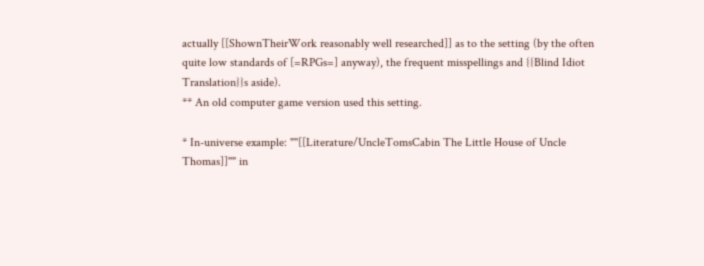actually [[ShownTheirWork reasonably well researched]] as to the setting (by the often quite low standards of [=RPGs=] anyway), the frequent misspellings and {{Blind Idiot Translation}}s aside).
** An old computer game version used this setting.

* In-universe example: "''[[Literature/UncleTomsCabin The Little House of Uncle Thomas]]''" in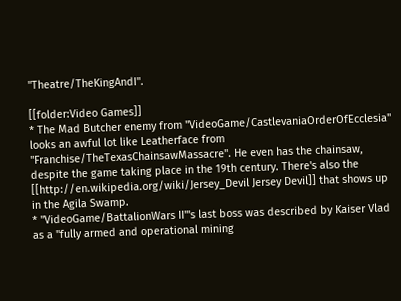''Theatre/TheKingAndI''.

[[folder:Video Games]]
* The Mad Butcher enemy from ''VideoGame/CastlevaniaOrderOfEcclesia'' looks an awful lot like Leatherface from ''Franchise/TheTexasChainsawMassacre''. He even has the chainsaw, despite the game taking place in the 19th century. There's also the [[http://en.wikipedia.org/wiki/Jersey_Devil Jersey Devil]] that shows up in the Agila Swamp.
* ''VideoGame/BattalionWars II'''s last boss was described by Kaiser Vlad as a "fully armed and operational mining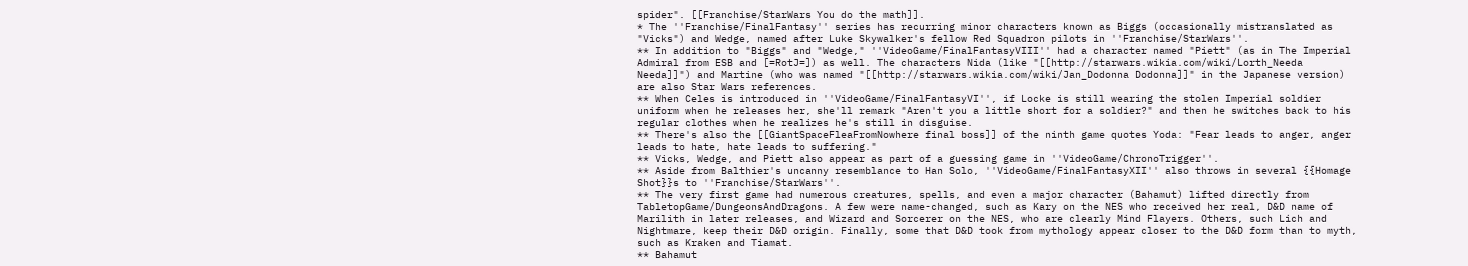spider". [[Franchise/StarWars You do the math]].
* The ''Franchise/FinalFantasy'' series has recurring minor characters known as Biggs (occasionally mistranslated as "Vicks") and Wedge, named after Luke Skywalker's fellow Red Squadron pilots in ''Franchise/StarWars''.
** In addition to "Biggs" and "Wedge," ''VideoGame/FinalFantasyVIII'' had a character named "Piett" (as in The Imperial Admiral from ESB and [=RotJ=]) as well. The characters Nida (like "[[http://starwars.wikia.com/wiki/Lorth_Needa Needa]]") and Martine (who was named "[[http://starwars.wikia.com/wiki/Jan_Dodonna Dodonna]]" in the Japanese version) are also Star Wars references.
** When Celes is introduced in ''VideoGame/FinalFantasyVI'', if Locke is still wearing the stolen Imperial soldier uniform when he releases her, she'll remark "Aren't you a little short for a soldier?" and then he switches back to his regular clothes when he realizes he's still in disguise.
** There's also the [[GiantSpaceFleaFromNowhere final boss]] of the ninth game quotes Yoda: "Fear leads to anger, anger leads to hate, hate leads to suffering."
** Vicks, Wedge, and Piett also appear as part of a guessing game in ''VideoGame/ChronoTrigger''.
** Aside from Balthier's uncanny resemblance to Han Solo, ''VideoGame/FinalFantasyXII'' also throws in several {{Homage Shot}}s to ''Franchise/StarWars''.
** The very first game had numerous creatures, spells, and even a major character (Bahamut) lifted directly from TabletopGame/DungeonsAndDragons. A few were name-changed, such as Kary on the NES who received her real, D&D name of Marilith in later releases, and Wizard and Sorcerer on the NES, who are clearly Mind Flayers. Others, such Lich and Nightmare, keep their D&D origin. Finally, some that D&D took from mythology appear closer to the D&D form than to myth, such as Kraken and Tiamat.
** Bahamut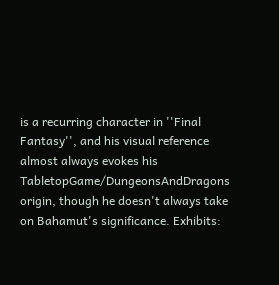is a recurring character in ''Final Fantasy'', and his visual reference almost always evokes his TabletopGame/DungeonsAndDragons origin, though he doesn't always take on Bahamut's significance. Exhibits: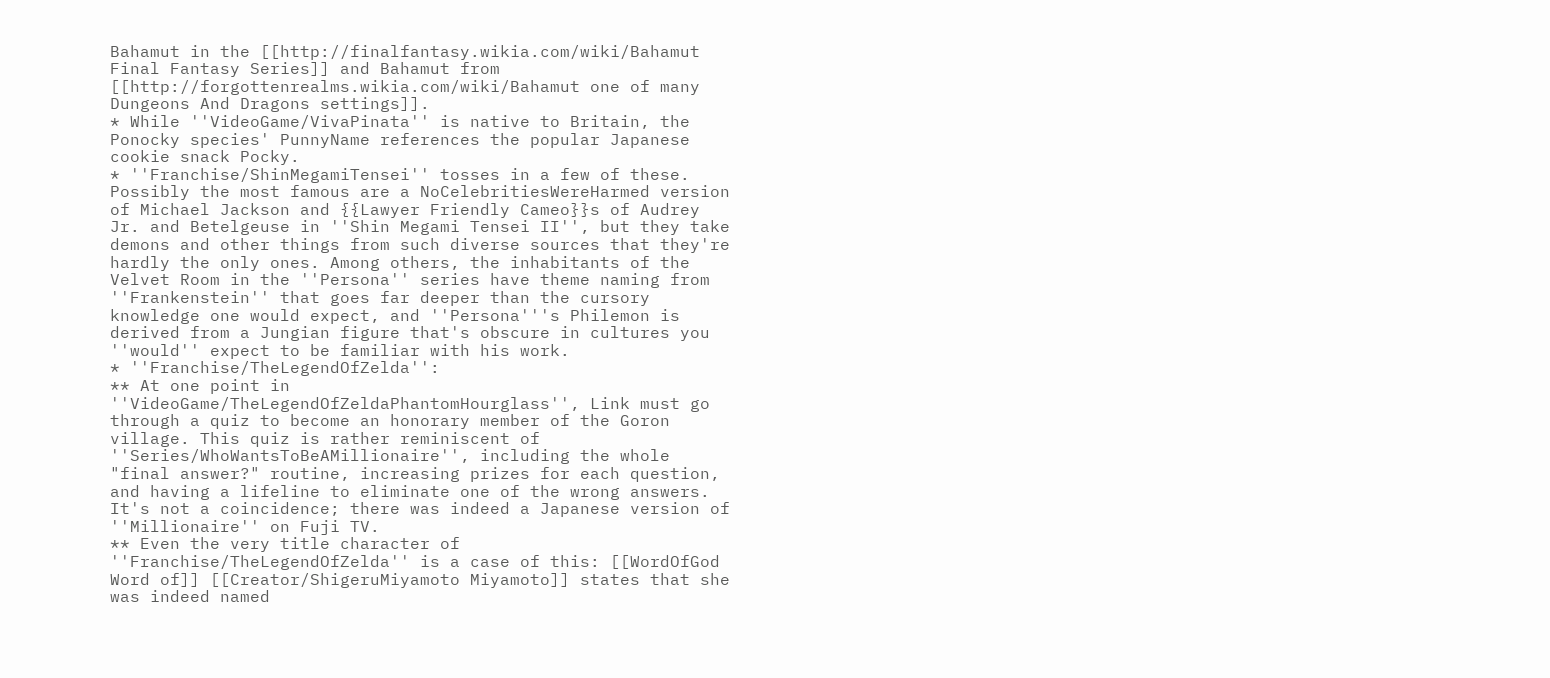Bahamut in the [[http://finalfantasy.wikia.com/wiki/Bahamut Final Fantasy Series]] and Bahamut from [[http://forgottenrealms.wikia.com/wiki/Bahamut one of many Dungeons And Dragons settings]].
* While ''VideoGame/VivaPinata'' is native to Britain, the Ponocky species' PunnyName references the popular Japanese cookie snack Pocky.
* ''Franchise/ShinMegamiTensei'' tosses in a few of these. Possibly the most famous are a NoCelebritiesWereHarmed version of Michael Jackson and {{Lawyer Friendly Cameo}}s of Audrey Jr. and Betelgeuse in ''Shin Megami Tensei II'', but they take demons and other things from such diverse sources that they're hardly the only ones. Among others, the inhabitants of the Velvet Room in the ''Persona'' series have theme naming from ''Frankenstein'' that goes far deeper than the cursory knowledge one would expect, and ''Persona'''s Philemon is derived from a Jungian figure that's obscure in cultures you ''would'' expect to be familiar with his work.
* ''Franchise/TheLegendOfZelda'':
** At one point in ''VideoGame/TheLegendOfZeldaPhantomHourglass'', Link must go through a quiz to become an honorary member of the Goron village. This quiz is rather reminiscent of ''Series/WhoWantsToBeAMillionaire'', including the whole "final answer?" routine, increasing prizes for each question, and having a lifeline to eliminate one of the wrong answers. It's not a coincidence; there was indeed a Japanese version of ''Millionaire'' on Fuji TV.
** Even the very title character of ''Franchise/TheLegendOfZelda'' is a case of this: [[WordOfGod Word of]] [[Creator/ShigeruMiyamoto Miyamoto]] states that she was indeed named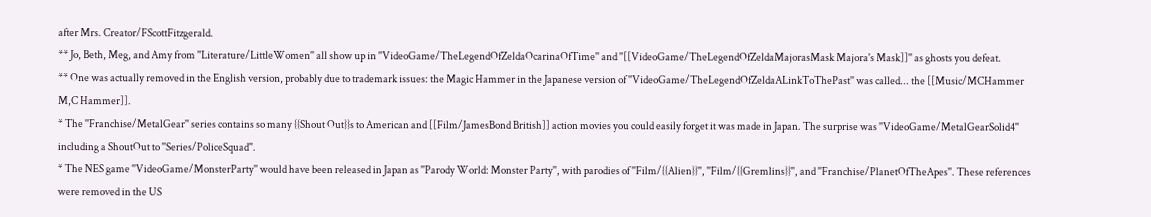after Mrs. Creator/FScottFitzgerald.
** Jo, Beth, Meg, and Amy from ''Literature/LittleWomen'' all show up in ''VideoGame/TheLegendOfZeldaOcarinaOfTime'' and ''[[VideoGame/TheLegendOfZeldaMajorasMask Majora's Mask]]'' as ghosts you defeat.
** One was actually removed in the English version, probably due to trademark issues: the Magic Hammer in the Japanese version of ''VideoGame/TheLegendOfZeldaALinkToThePast'' was called... the [[Music/MCHammer M,C Hammer]].
* The ''Franchise/MetalGear'' series contains so many {{Shout Out}}s to American and [[Film/JamesBond British]] action movies you could easily forget it was made in Japan. The surprise was ''VideoGame/MetalGearSolid4'' including a ShoutOut to ''Series/PoliceSquad''.
* The NES game ''VideoGame/MonsterParty'' would have been released in Japan as ''Parody World: Monster Party'', with parodies of ''Film/{{Alien}}'', ''Film/{{Gremlins}}'', and ''Franchise/PlanetOfTheApes''. These references were removed in the US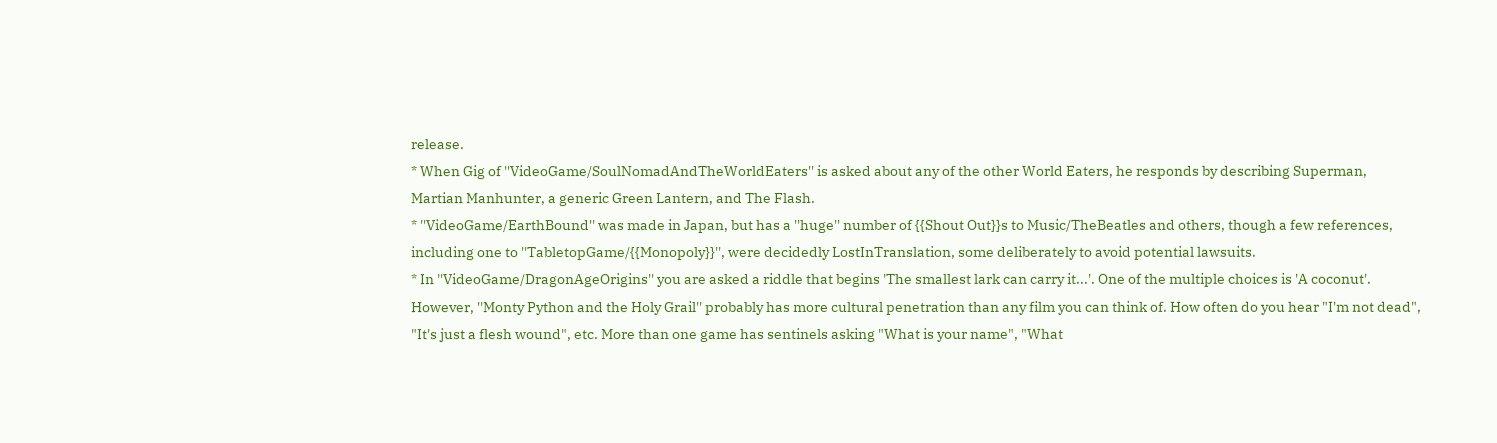release.
* When Gig of ''VideoGame/SoulNomadAndTheWorldEaters'' is asked about any of the other World Eaters, he responds by describing Superman, Martian Manhunter, a generic Green Lantern, and The Flash.
* ''VideoGame/EarthBound'' was made in Japan, but has a ''huge'' number of {{Shout Out}}s to Music/TheBeatles and others, though a few references, including one to ''TabletopGame/{{Monopoly}}'', were decidedly LostInTranslation, some deliberately to avoid potential lawsuits.
* In ''VideoGame/DragonAgeOrigins'' you are asked a riddle that begins 'The smallest lark can carry it...'. One of the multiple choices is 'A coconut'. However, ''Monty Python and the Holy Grail'' probably has more cultural penetration than any film you can think of. How often do you hear "I'm not dead", "It's just a flesh wound", etc. More than one game has sentinels asking "What is your name", "What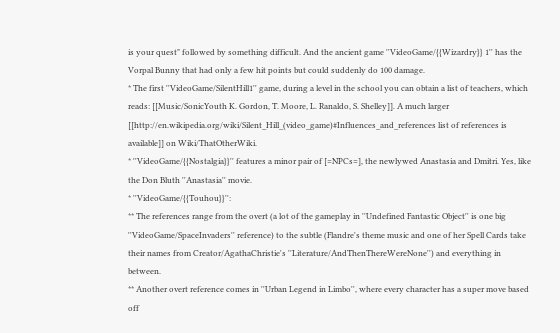is your quest" followed by something difficult. And the ancient game ''VideoGame/{{Wizardry}} 1'' has the Vorpal Bunny that had only a few hit points but could suddenly do 100 damage.
* The first ''VideoGame/SilentHill1'' game, during a level in the school you can obtain a list of teachers, which reads: [[Music/SonicYouth K. Gordon, T. Moore, L. Ranaldo, S. Shelley]]. A much larger [[http://en.wikipedia.org/wiki/Silent_Hill_(video_game)#Influences_and_references list of references is available]] on Wiki/ThatOtherWiki.
* ''VideoGame/{{Nostalgia}}'' features a minor pair of [=NPCs=], the newlywed Anastasia and Dmitri. Yes, like the Don Bluth ''Anastasia'' movie.
* ''VideoGame/{{Touhou}}'':
** The references range from the overt (a lot of the gameplay in ''Undefined Fantastic Object'' is one big ''VideoGame/SpaceInvaders'' reference) to the subtle (Flandre's theme music and one of her Spell Cards take their names from Creator/AgathaChristie's ''Literature/AndThenThereWereNone'') and everything in between.
** Another overt reference comes in ''Urban Legend in Limbo'', where every character has a super move based off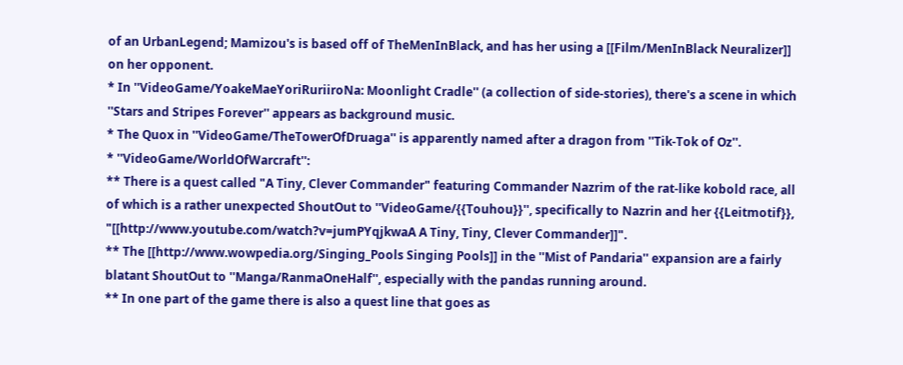of an UrbanLegend; Mamizou's is based off of TheMenInBlack, and has her using a [[Film/MenInBlack Neuralizer]] on her opponent.
* In ''VideoGame/YoakeMaeYoriRuriiroNa: Moonlight Cradle'' (a collection of side-stories), there's a scene in which ''Stars and Stripes Forever'' appears as background music.
* The Quox in ''VideoGame/TheTowerOfDruaga'' is apparently named after a dragon from ''Tik-Tok of Oz''.
* ''VideoGame/WorldOfWarcraft'':
** There is a quest called "A Tiny, Clever Commander" featuring Commander Nazrim of the rat-like kobold race, all of which is a rather unexpected ShoutOut to ''VideoGame/{{Touhou}}'', specifically to Nazrin and her {{Leitmotif}}, "[[http://www.youtube.com/watch?v=jumPYqjkwaA A Tiny, Tiny, Clever Commander]]".
** The [[http://www.wowpedia.org/Singing_Pools Singing Pools]] in the ''Mist of Pandaria'' expansion are a fairly blatant ShoutOut to ''Manga/RanmaOneHalf'', especially with the pandas running around.
** In one part of the game there is also a quest line that goes as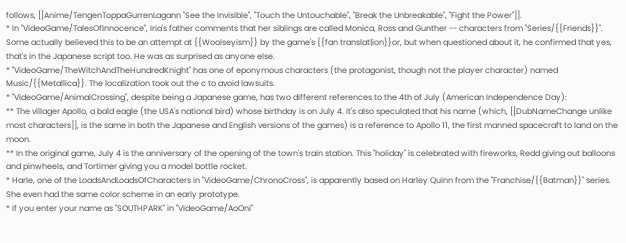follows, [[Anime/TengenToppaGurrenLagann "See the Invisible", "Touch the Untouchable", "Break the Unbreakable", "Fight the Power"]].
* In ''VideoGame/TalesOfInnocence'', Iria's father comments that her siblings are called Monica, Ross and Gunther -- characters from ''Series/{{Friends}}''. Some actually believed this to be an attempt at {{Woolseyism}} by the game's {{fan translat|ion}}or, but when questioned about it, he confirmed that yes, that's in the Japanese script too. He was as surprised as anyone else.
* ''VideoGame/TheWitchAndTheHundredKnight'' has one of eponymous characters (the protagonist, though not the player character) named Music/{{Metallica}}. The localization took out the c to avoid lawsuits.
* ''VideoGame/AnimalCrossing'', despite being a Japanese game, has two different references to the 4th of July (American Independence Day):
** The villager Apollo, a bald eagle (the USA's national bird) whose birthday is on July 4. It's also speculated that his name (which, [[DubNameChange unlike most characters]], is the same in both the Japanese and English versions of the games) is a reference to Apollo 11, the first manned spacecraft to land on the moon.
** In the original game, July 4 is the anniversary of the opening of the town's train station. This "holiday" is celebrated with fireworks, Redd giving out balloons and pinwheels, and Tortimer giving you a model bottle rocket.
* Harle, one of the LoadsAndLoadsOfCharacters in ''VideoGame/ChronoCross'', is apparently based on Harley Quinn from the ''Franchise/{{Batman}}'' series. She even had the same color scheme in an early prototype.
* If you enter your name as "SOUTHPARK" in ''VideoGame/AoOni''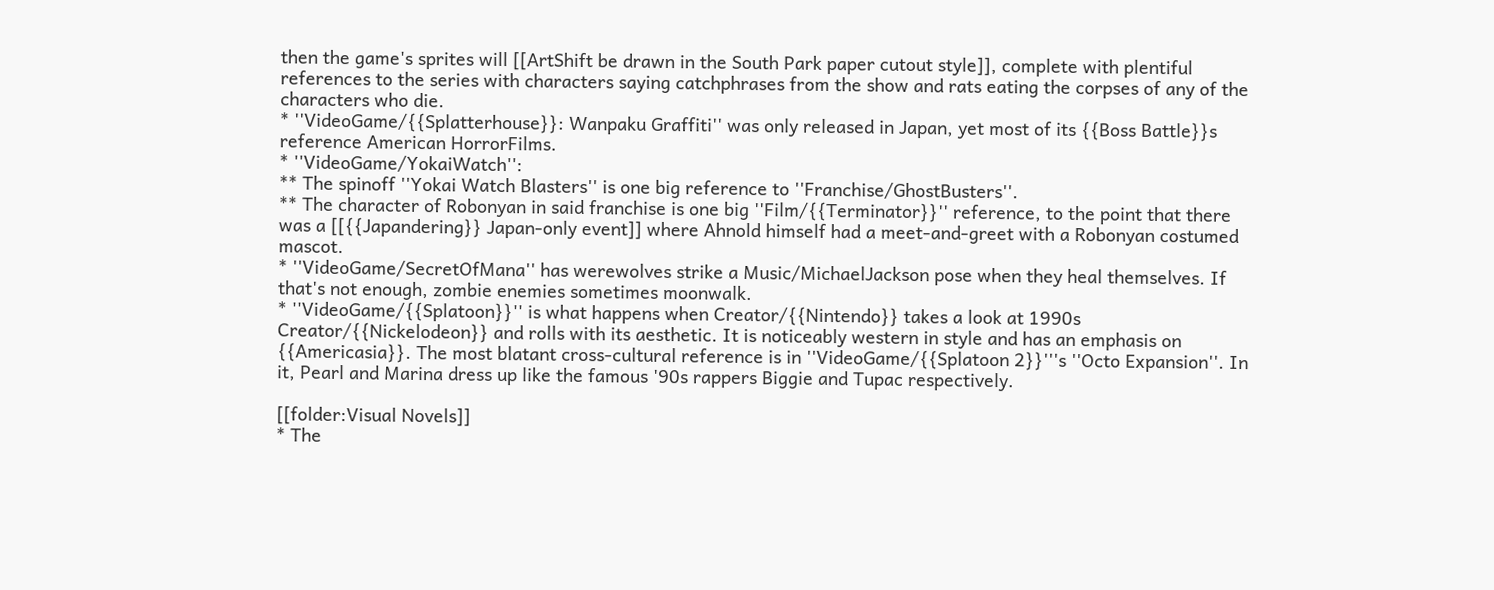then the game's sprites will [[ArtShift be drawn in the South Park paper cutout style]], complete with plentiful references to the series with characters saying catchphrases from the show and rats eating the corpses of any of the characters who die.
* ''VideoGame/{{Splatterhouse}}: Wanpaku Graffiti'' was only released in Japan, yet most of its {{Boss Battle}}s reference American HorrorFilms.
* ''VideoGame/YokaiWatch'':
** The spinoff ''Yokai Watch Blasters'' is one big reference to ''Franchise/GhostBusters''.
** The character of Robonyan in said franchise is one big ''Film/{{Terminator}}'' reference, to the point that there was a [[{{Japandering}} Japan-only event]] where Ahnold himself had a meet-and-greet with a Robonyan costumed mascot.
* ''VideoGame/SecretOfMana'' has werewolves strike a Music/MichaelJackson pose when they heal themselves. If that's not enough, zombie enemies sometimes moonwalk.
* ''VideoGame/{{Splatoon}}'' is what happens when Creator/{{Nintendo}} takes a look at 1990s Creator/{{Nickelodeon}} and rolls with its aesthetic. It is noticeably western in style and has an emphasis on {{Americasia}}. The most blatant cross-cultural reference is in ''VideoGame/{{Splatoon 2}}'''s ''Octo Expansion''. In it, Pearl and Marina dress up like the famous '90s rappers Biggie and Tupac respectively.

[[folder:Visual Novels]]
* The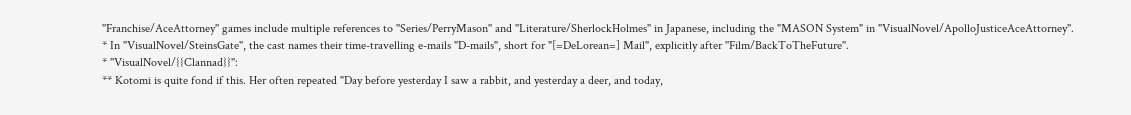''Franchise/AceAttorney'' games include multiple references to ''Series/PerryMason'' and ''Literature/SherlockHolmes'' in Japanese, including the "MASON System" in ''VisualNovel/ApolloJusticeAceAttorney''.
* In ''VisualNovel/SteinsGate'', the cast names their time-travelling e-mails "D-mails", short for "[=DeLorean=] Mail", explicitly after ''Film/BackToTheFuture''.
* ''VisualNovel/{{Clannad}}'':
** Kotomi is quite fond if this. Her often repeated "Day before yesterday I saw a rabbit, and yesterday a deer, and today,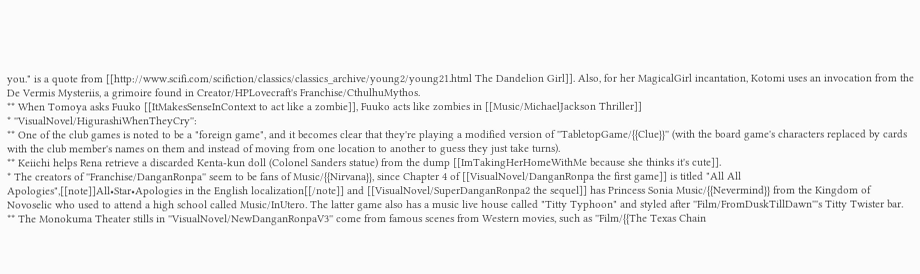you." is a quote from [[http://www.scifi.com/scifiction/classics/classics_archive/young2/young21.html The Dandelion Girl]]. Also, for her MagicalGirl incantation, Kotomi uses an invocation from the De Vermis Mysteriis, a grimoire found in Creator/HPLovecraft's Franchise/CthulhuMythos.
** When Tomoya asks Fuuko [[ItMakesSenseInContext to act like a zombie]], Fuuko acts like zombies in [[Music/MichaelJackson Thriller]]
* ''VisualNovel/HigurashiWhenTheyCry'':
** One of the club games is noted to be a "foreign game", and it becomes clear that they're playing a modified version of ''TabletopGame/{{Clue}}'' (with the board game's characters replaced by cards with the club member's names on them and instead of moving from one location to another to guess they just take turns).
** Keiichi helps Rena retrieve a discarded Kenta-kun doll (Colonel Sanders statue) from the dump [[ImTakingHerHomeWithMe because she thinks it's cute]].
* The creators of ''Franchise/DanganRonpa'' seem to be fans of Music/{{Nirvana}}, since Chapter 4 of [[VisualNovel/DanganRonpa the first game]] is titled "All All Apologies",[[note]]All•Star•Apologies in the English localization[[/note]] and [[VisualNovel/SuperDanganRonpa2 the sequel]] has Princess Sonia Music/{{Nevermind}} from the Kingdom of Novoselic who used to attend a high school called Music/InUtero. The latter game also has a music live house called "Titty Typhoon" and styled after ''Film/FromDuskTillDawn'''s Titty Twister bar.
** The Monokuma Theater stills in ''VisualNovel/NewDanganRonpaV3'' come from famous scenes from Western movies, such as ''Film/{{The Texas Chain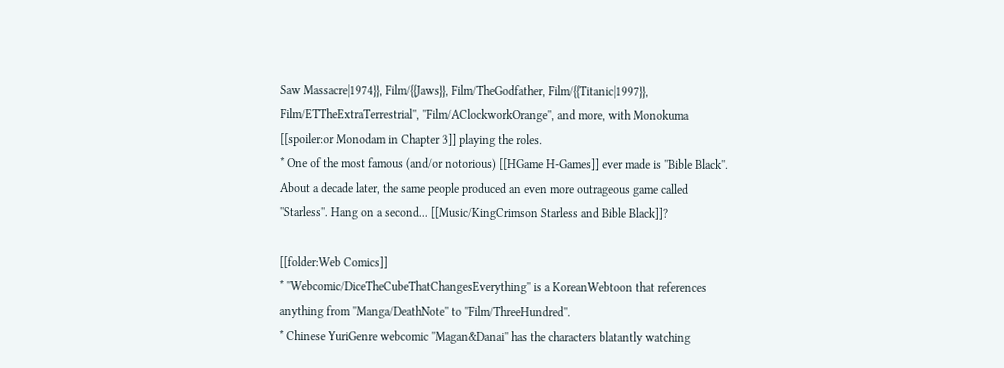Saw Massacre|1974}}, Film/{{Jaws}}, Film/TheGodfather, Film/{{Titanic|1997}}, Film/ETTheExtraTerrestrial'', ''Film/AClockworkOrange'', and more, with Monokuma [[spoiler:or Monodam in Chapter 3]] playing the roles.
* One of the most famous (and/or notorious) [[HGame H-Games]] ever made is ''Bible Black''. About a decade later, the same people produced an even more outrageous game called ''Starless''. Hang on a second... [[Music/KingCrimson Starless and Bible Black]]?

[[folder:Web Comics]]
* ''Webcomic/DiceTheCubeThatChangesEverything'' is a KoreanWebtoon that references anything from ''Manga/DeathNote'' to ''Film/ThreeHundred''.
* Chinese YuriGenre webcomic ''Magan&Danai'' has the characters blatantly watching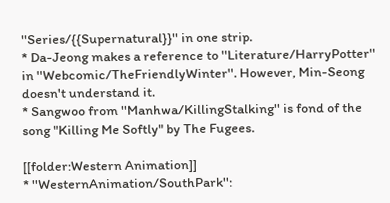''Series/{{Supernatural}}'' in one strip.
* Da-Jeong makes a reference to ''Literature/HarryPotter'' in ''Webcomic/TheFriendlyWinter''. However, Min-Seong doesn't understand it.
* Sangwoo from ''Manhwa/KillingStalking'' is fond of the song "Killing Me Softly" by The Fugees.

[[folder:Western Animation]]
* ''WesternAnimation/SouthPark'':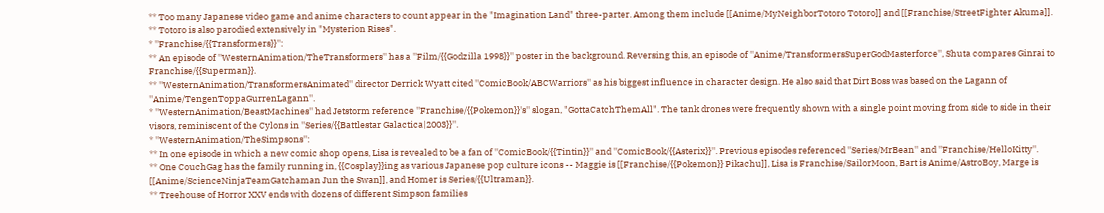** Too many Japanese video game and anime characters to count appear in the "Imagination Land" three-parter. Among them include [[Anime/MyNeighborTotoro Totoro]] and [[Franchise/StreetFighter Akuma]].
** Totoro is also parodied extensively in "Mysterion Rises".
* ''Franchise/{{Transformers}}'':
** An episode of ''WesternAnimation/TheTransformers'' has a ''Film/{{Godzilla 1998}}'' poster in the background. Reversing this, an episode of ''Anime/TransformersSuperGodMasterforce'', Shuta compares Ginrai to Franchise/{{Superman}}.
** ''WesternAnimation/TransformersAnimated'' director Derrick Wyatt cited ''ComicBook/ABCWarriors'' as his biggest influence in character design. He also said that Dirt Boss was based on the Lagann of ''Anime/TengenToppaGurrenLagann''.
* ''WesternAnimation/BeastMachines'' had Jetstorm reference ''Franchise/{{Pokemon}}'s'' slogan, "GottaCatchThemAll". The tank drones were frequently shown with a single point moving from side to side in their visors, reminiscent of the Cylons in ''Series/{{Battlestar Galactica|2003}}''.
* ''WesternAnimation/TheSimpsons'':
** In one episode in which a new comic shop opens, Lisa is revealed to be a fan of ''ComicBook/{{Tintin}}'' and ''ComicBook/{{Asterix}}''. Previous episodes referenced ''Series/MrBean'' and ''Franchise/HelloKitty''.
** One CouchGag has the family running in, {{Cosplay}}ing as various Japanese pop culture icons -- Maggie is [[Franchise/{{Pokemon}} Pikachu]], Lisa is Franchise/SailorMoon, Bart is Anime/AstroBoy, Marge is [[Anime/ScienceNinjaTeamGatchaman Jun the Swan]], and Homer is Series/{{Ultraman}}.
** Treehouse of Horror XXV ends with dozens of different Simpson families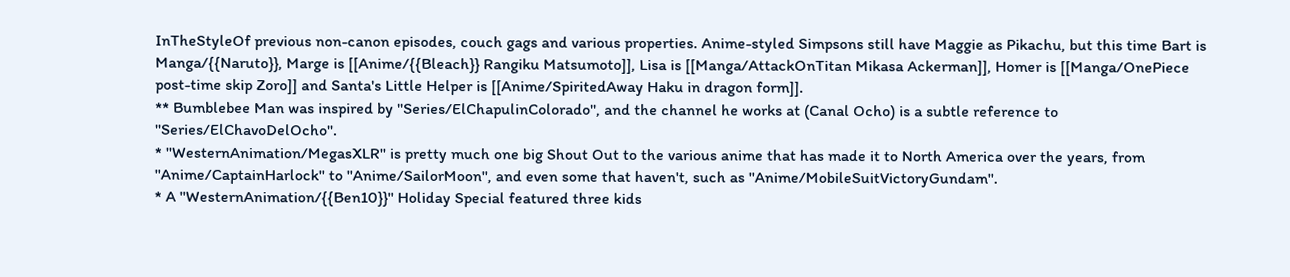InTheStyleOf previous non-canon episodes, couch gags and various properties. Anime-styled Simpsons still have Maggie as Pikachu, but this time Bart is Manga/{{Naruto}}, Marge is [[Anime/{{Bleach}} Rangiku Matsumoto]], Lisa is [[Manga/AttackOnTitan Mikasa Ackerman]], Homer is [[Manga/OnePiece post-time skip Zoro]] and Santa's Little Helper is [[Anime/SpiritedAway Haku in dragon form]].
** Bumblebee Man was inspired by ''Series/ElChapulinColorado'', and the channel he works at (Canal Ocho) is a subtle reference to ''Series/ElChavoDelOcho''.
* ''WesternAnimation/MegasXLR'' is pretty much one big Shout Out to the various anime that has made it to North America over the years, from ''Anime/CaptainHarlock'' to ''Anime/SailorMoon'', and even some that haven't, such as ''Anime/MobileSuitVictoryGundam''.
* A ''WesternAnimation/{{Ben10}}'' Holiday Special featured three kids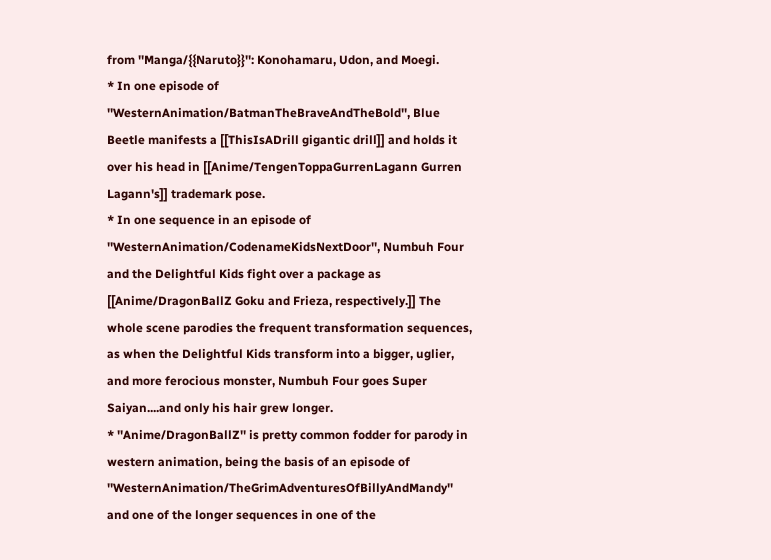from ''Manga/{{Naruto}}'': Konohamaru, Udon, and Moegi.
* In one episode of ''WesternAnimation/BatmanTheBraveAndTheBold'', Blue Beetle manifests a [[ThisIsADrill gigantic drill]] and holds it over his head in [[Anime/TengenToppaGurrenLagann Gurren Lagann's]] trademark pose.
* In one sequence in an episode of ''WesternAnimation/CodenameKidsNextDoor'', Numbuh Four and the Delightful Kids fight over a package as [[Anime/DragonBallZ Goku and Frieza, respectively.]] The whole scene parodies the frequent transformation sequences, as when the Delightful Kids transform into a bigger, uglier, and more ferocious monster, Numbuh Four goes Super Saiyan....and only his hair grew longer.
* ''Anime/DragonBallZ'' is pretty common fodder for parody in western animation, being the basis of an episode of ''WesternAnimation/TheGrimAdventuresOfBillyAndMandy'' and one of the longer sequences in one of the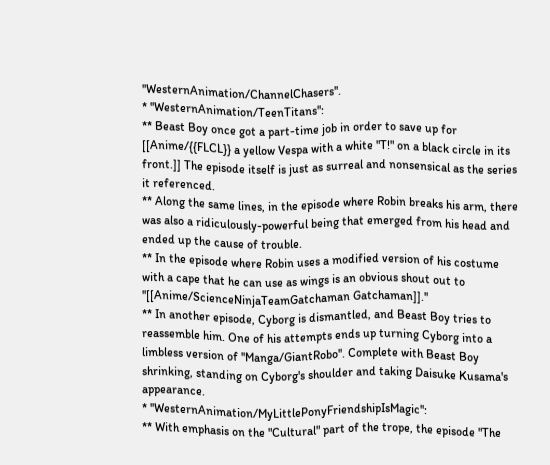''WesternAnimation/ChannelChasers''.
* ''WesternAnimation/TeenTitans'':
** Beast Boy once got a part-time job in order to save up for [[Anime/{{FLCL}} a yellow Vespa with a white "T!" on a black circle in its front.]] The episode itself is just as surreal and nonsensical as the series it referenced.
** Along the same lines, in the episode where Robin breaks his arm, there was also a ridiculously-powerful being that emerged from his head and ended up the cause of trouble.
** In the episode where Robin uses a modified version of his costume with a cape that he can use as wings is an obvious shout out to ''[[Anime/ScienceNinjaTeamGatchaman Gatchaman]].''
** In another episode, Cyborg is dismantled, and Beast Boy tries to reassemble him. One of his attempts ends up turning Cyborg into a limbless version of ''Manga/GiantRobo''. Complete with Beast Boy shrinking, standing on Cyborg's shoulder and taking Daisuke Kusama's appearance.
* ''WesternAnimation/MyLittlePonyFriendshipIsMagic'':
** With emphasis on the "Cultural" part of the trope, the episode "The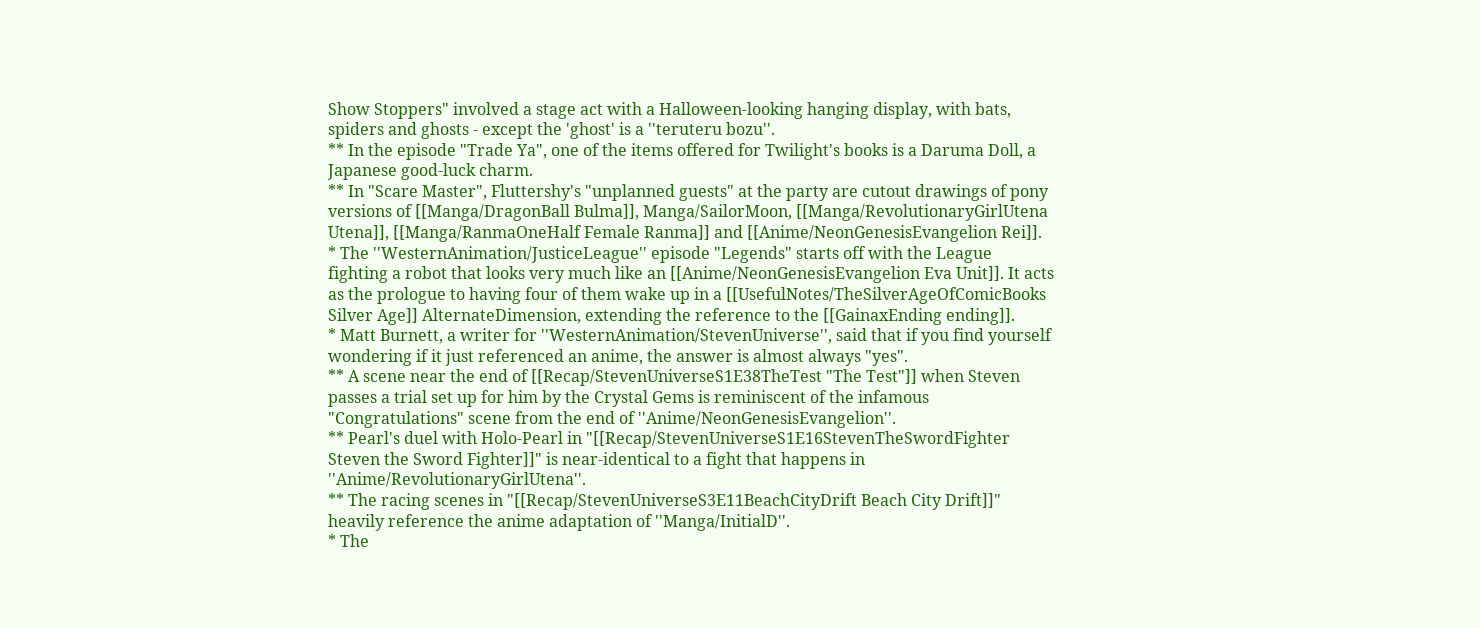Show Stoppers" involved a stage act with a Halloween-looking hanging display, with bats, spiders and ghosts - except the 'ghost' is a ''teruteru bozu''.
** In the episode "Trade Ya", one of the items offered for Twilight's books is a Daruma Doll, a Japanese good-luck charm.
** In "Scare Master", Fluttershy's "unplanned guests" at the party are cutout drawings of pony versions of [[Manga/DragonBall Bulma]], Manga/SailorMoon, [[Manga/RevolutionaryGirlUtena Utena]], [[Manga/RanmaOneHalf Female Ranma]] and [[Anime/NeonGenesisEvangelion Rei]].
* The ''WesternAnimation/JusticeLeague'' episode "Legends" starts off with the League fighting a robot that looks very much like an [[Anime/NeonGenesisEvangelion Eva Unit]]. It acts as the prologue to having four of them wake up in a [[UsefulNotes/TheSilverAgeOfComicBooks Silver Age]] AlternateDimension, extending the reference to the [[GainaxEnding ending]].
* Matt Burnett, a writer for ''WesternAnimation/StevenUniverse'', said that if you find yourself wondering if it just referenced an anime, the answer is almost always "yes".
** A scene near the end of [[Recap/StevenUniverseS1E38TheTest "The Test"]] when Steven passes a trial set up for him by the Crystal Gems is reminiscent of the infamous "Congratulations" scene from the end of ''Anime/NeonGenesisEvangelion''.
** Pearl's duel with Holo-Pearl in "[[Recap/StevenUniverseS1E16StevenTheSwordFighter Steven the Sword Fighter]]" is near-identical to a fight that happens in ''Anime/RevolutionaryGirlUtena''.
** The racing scenes in "[[Recap/StevenUniverseS3E11BeachCityDrift Beach City Drift]]" heavily reference the anime adaptation of ''Manga/InitialD''.
* The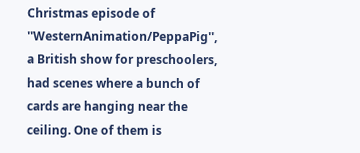Christmas episode of ''WesternAnimation/PeppaPig'', a British show for preschoolers, had scenes where a bunch of cards are hanging near the ceiling. One of them is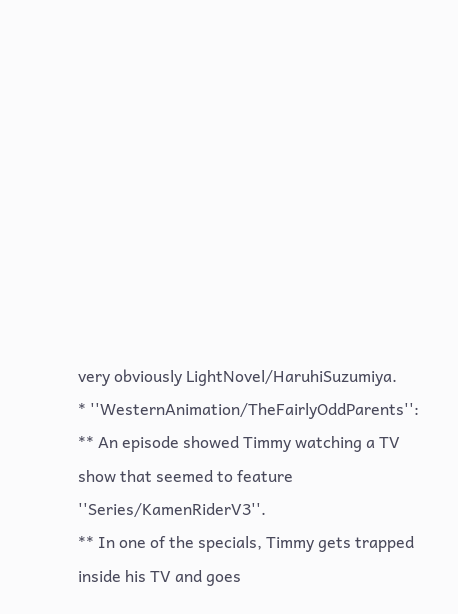very obviously LightNovel/HaruhiSuzumiya.
* ''WesternAnimation/TheFairlyOddParents'':
** An episode showed Timmy watching a TV show that seemed to feature ''Series/KamenRiderV3''.
** In one of the specials, Timmy gets trapped inside his TV and goes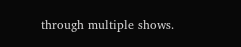through multiple shows.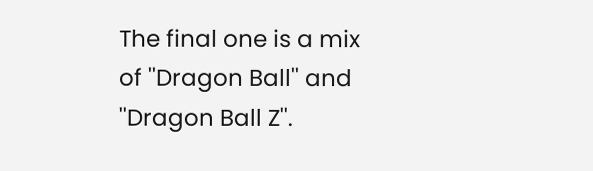The final one is a mix of ''Dragon Ball'' and ''Dragon Ball Z''.